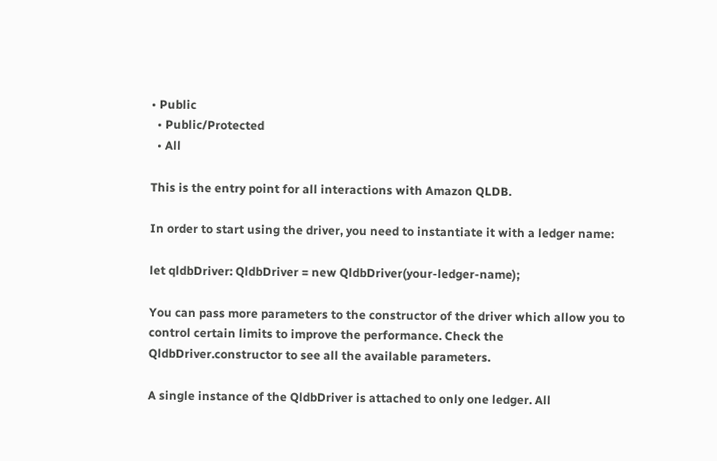• Public
  • Public/Protected
  • All

This is the entry point for all interactions with Amazon QLDB.

In order to start using the driver, you need to instantiate it with a ledger name:

let qldbDriver: QldbDriver = new QldbDriver(your-ledger-name);

You can pass more parameters to the constructor of the driver which allow you to control certain limits to improve the performance. Check the QldbDriver.constructor to see all the available parameters.

A single instance of the QldbDriver is attached to only one ledger. All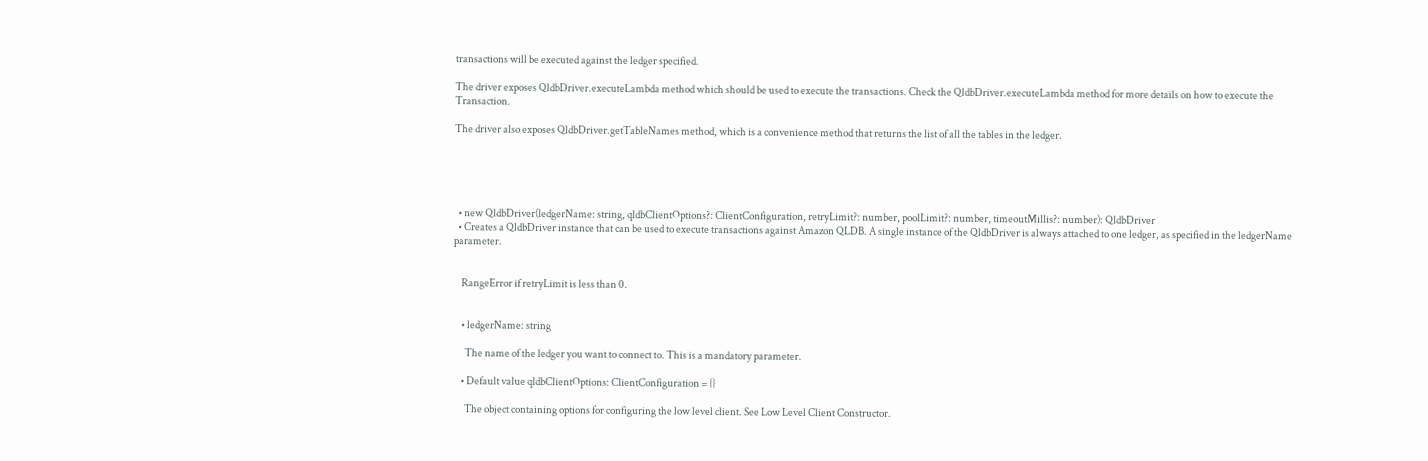transactions will be executed against the ledger specified.

The driver exposes QldbDriver.executeLambda method which should be used to execute the transactions. Check the QldbDriver.executeLambda method for more details on how to execute the Transaction.

The driver also exposes QldbDriver.getTableNames method, which is a convenience method that returns the list of all the tables in the ledger.





  • new QldbDriver(ledgerName: string, qldbClientOptions?: ClientConfiguration, retryLimit?: number, poolLimit?: number, timeoutMillis?: number): QldbDriver
  • Creates a QldbDriver instance that can be used to execute transactions against Amazon QLDB. A single instance of the QldbDriver is always attached to one ledger, as specified in the ledgerName parameter.


    RangeError if retryLimit is less than 0.


    • ledgerName: string

      The name of the ledger you want to connect to. This is a mandatory parameter.

    • Default value qldbClientOptions: ClientConfiguration = {}

      The object containing options for configuring the low level client. See Low Level Client Constructor.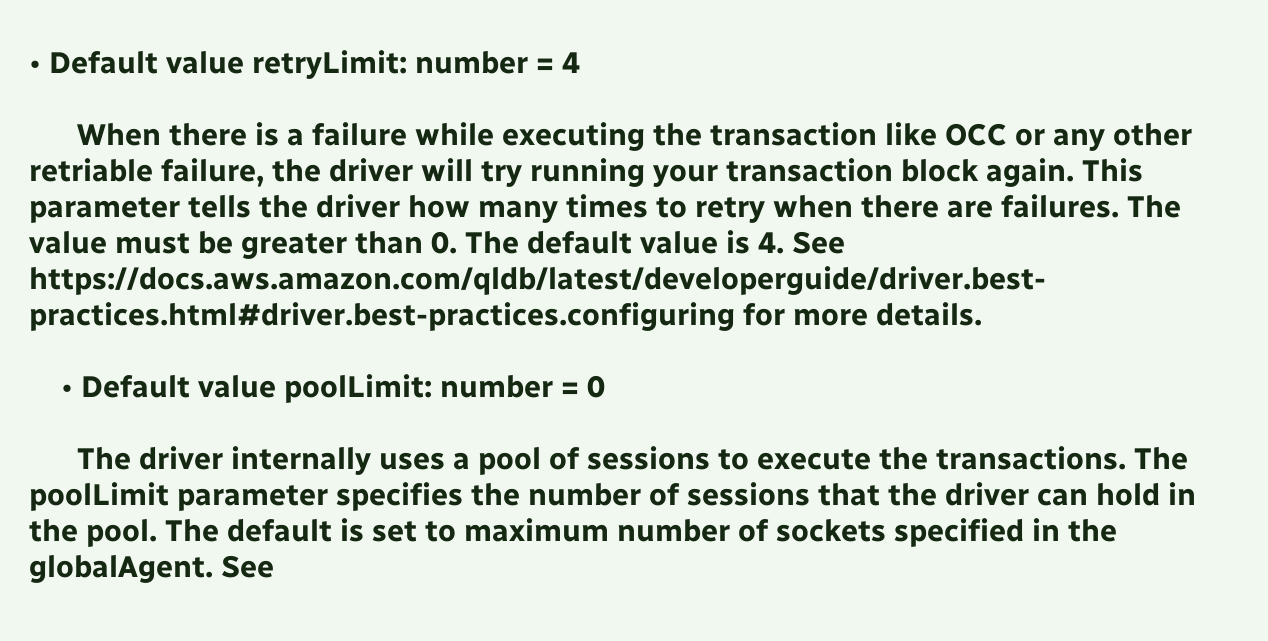• Default value retryLimit: number = 4

      When there is a failure while executing the transaction like OCC or any other retriable failure, the driver will try running your transaction block again. This parameter tells the driver how many times to retry when there are failures. The value must be greater than 0. The default value is 4. See https://docs.aws.amazon.com/qldb/latest/developerguide/driver.best-practices.html#driver.best-practices.configuring for more details.

    • Default value poolLimit: number = 0

      The driver internally uses a pool of sessions to execute the transactions. The poolLimit parameter specifies the number of sessions that the driver can hold in the pool. The default is set to maximum number of sockets specified in the globalAgent. See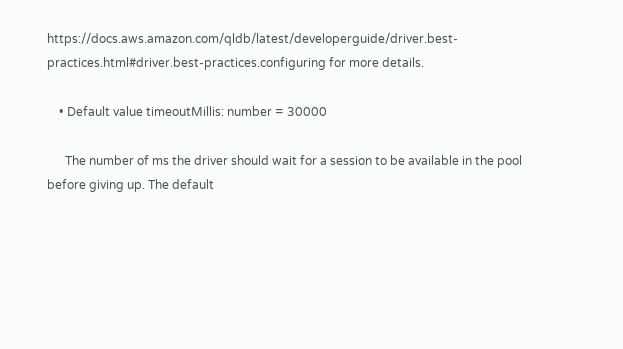https://docs.aws.amazon.com/qldb/latest/developerguide/driver.best-practices.html#driver.best-practices.configuring for more details.

    • Default value timeoutMillis: number = 30000

      The number of ms the driver should wait for a session to be available in the pool before giving up. The default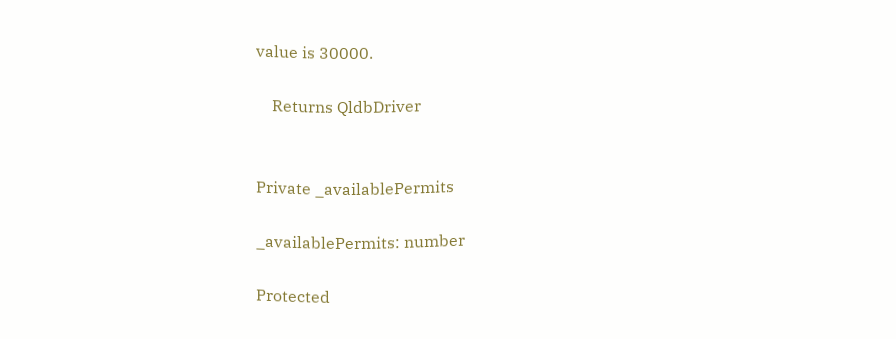value is 30000.

    Returns QldbDriver


Private _availablePermits

_availablePermits: number

Protected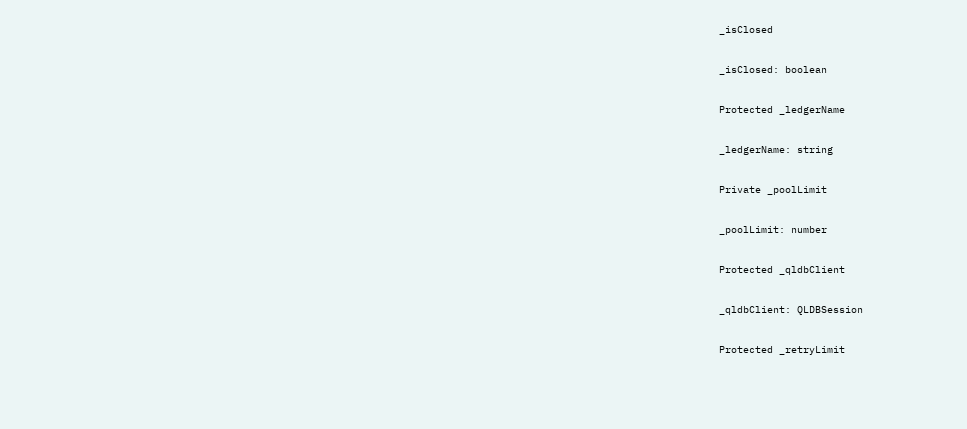_isClosed

_isClosed: boolean

Protected _ledgerName

_ledgerName: string

Private _poolLimit

_poolLimit: number

Protected _qldbClient

_qldbClient: QLDBSession

Protected _retryLimit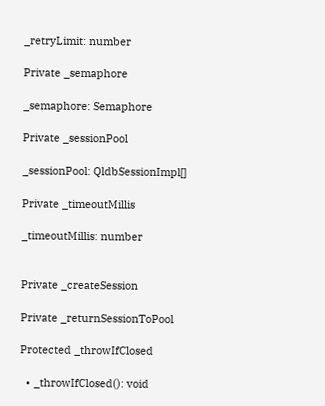_retryLimit: number

Private _semaphore

_semaphore: Semaphore

Private _sessionPool

_sessionPool: QldbSessionImpl[]

Private _timeoutMillis

_timeoutMillis: number


Private _createSession

Private _returnSessionToPool

Protected _throwIfClosed

  • _throwIfClosed(): void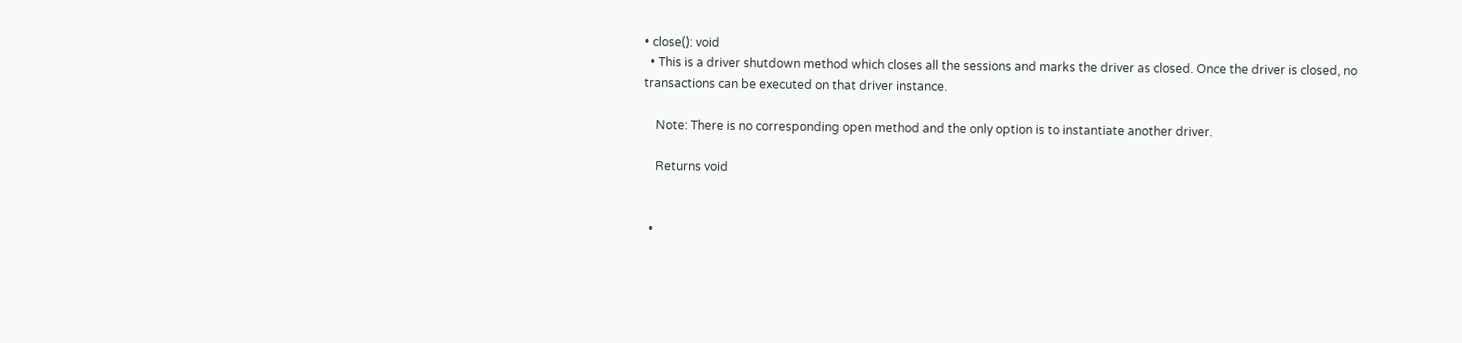• close(): void
  • This is a driver shutdown method which closes all the sessions and marks the driver as closed. Once the driver is closed, no transactions can be executed on that driver instance.

    Note: There is no corresponding open method and the only option is to instantiate another driver.

    Returns void


  •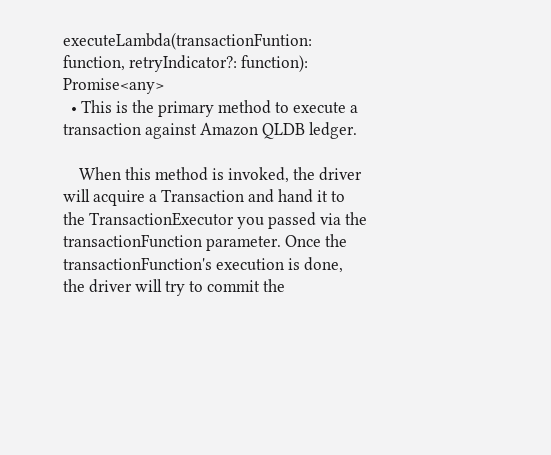executeLambda(transactionFuntion: function, retryIndicator?: function): Promise<any>
  • This is the primary method to execute a transaction against Amazon QLDB ledger.

    When this method is invoked, the driver will acquire a Transaction and hand it to the TransactionExecutor you passed via the transactionFunction parameter. Once the transactionFunction's execution is done, the driver will try to commit the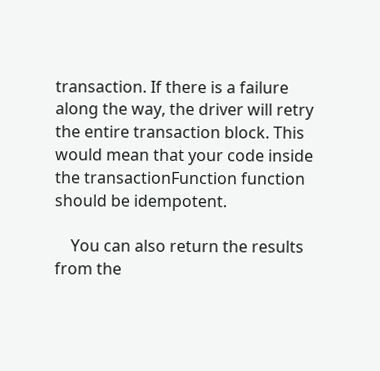transaction. If there is a failure along the way, the driver will retry the entire transaction block. This would mean that your code inside the transactionFunction function should be idempotent.

    You can also return the results from the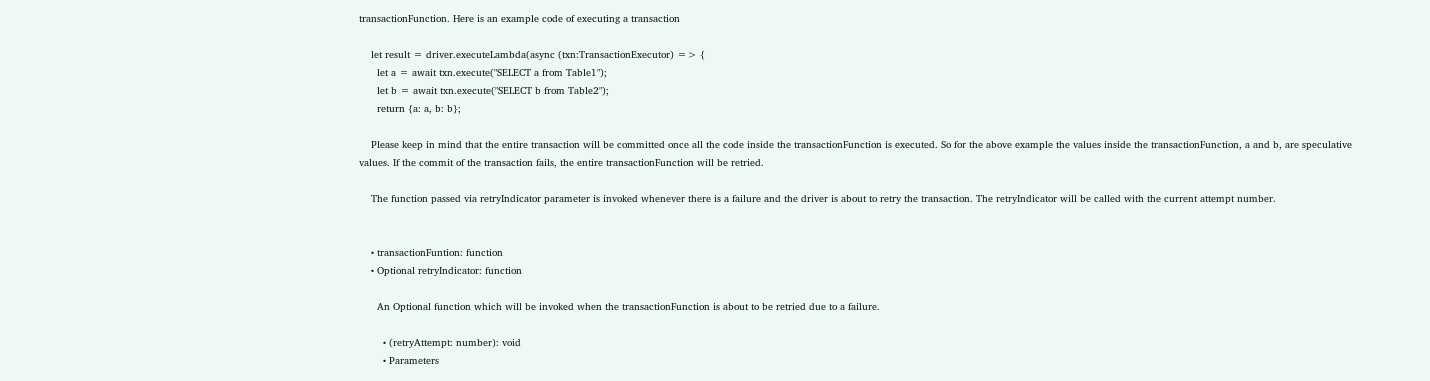transactionFunction. Here is an example code of executing a transaction

    let result = driver.executeLambda(async (txn:TransactionExecutor) => {
      let a = await txn.execute("SELECT a from Table1");
      let b = await txn.execute("SELECT b from Table2");
      return {a: a, b: b};

    Please keep in mind that the entire transaction will be committed once all the code inside the transactionFunction is executed. So for the above example the values inside the transactionFunction, a and b, are speculative values. If the commit of the transaction fails, the entire transactionFunction will be retried.

    The function passed via retryIndicator parameter is invoked whenever there is a failure and the driver is about to retry the transaction. The retryIndicator will be called with the current attempt number.


    • transactionFuntion: function
    • Optional retryIndicator: function

      An Optional function which will be invoked when the transactionFunction is about to be retried due to a failure.

        • (retryAttempt: number): void
        • Parameters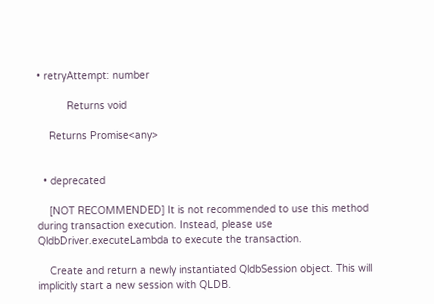• retryAttempt: number

          Returns void

    Returns Promise<any>


  • deprecated

    [NOT RECOMMENDED] It is not recommended to use this method during transaction execution. Instead, please use QldbDriver.executeLambda to execute the transaction.

    Create and return a newly instantiated QldbSession object. This will implicitly start a new session with QLDB.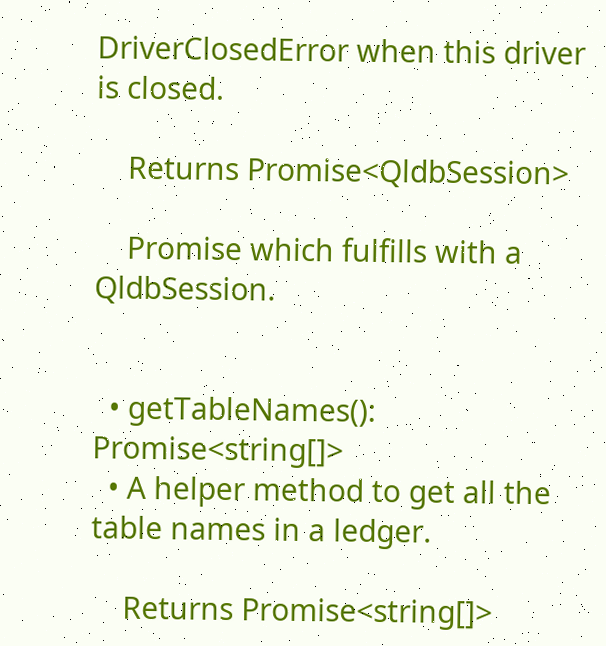DriverClosedError when this driver is closed.

    Returns Promise<QldbSession>

    Promise which fulfills with a QldbSession.


  • getTableNames(): Promise<string[]>
  • A helper method to get all the table names in a ledger.

    Returns Promise<string[]>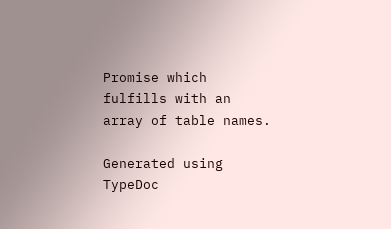Promise which fulfills with an array of table names.

Generated using TypeDoc